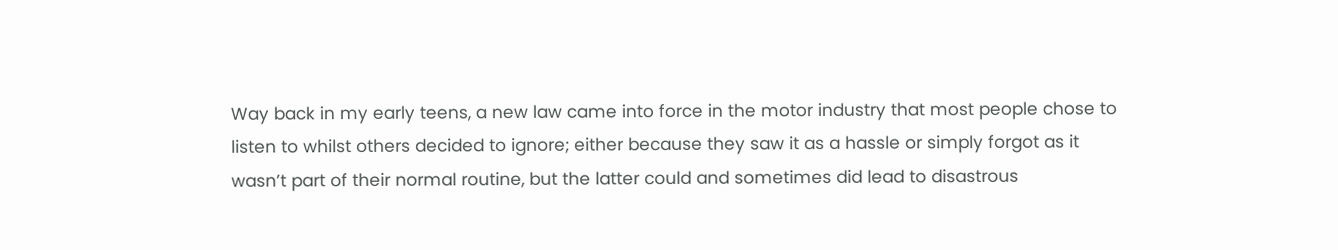Way back in my early teens, a new law came into force in the motor industry that most people chose to listen to whilst others decided to ignore; either because they saw it as a hassle or simply forgot as it wasn’t part of their normal routine, but the latter could and sometimes did lead to disastrous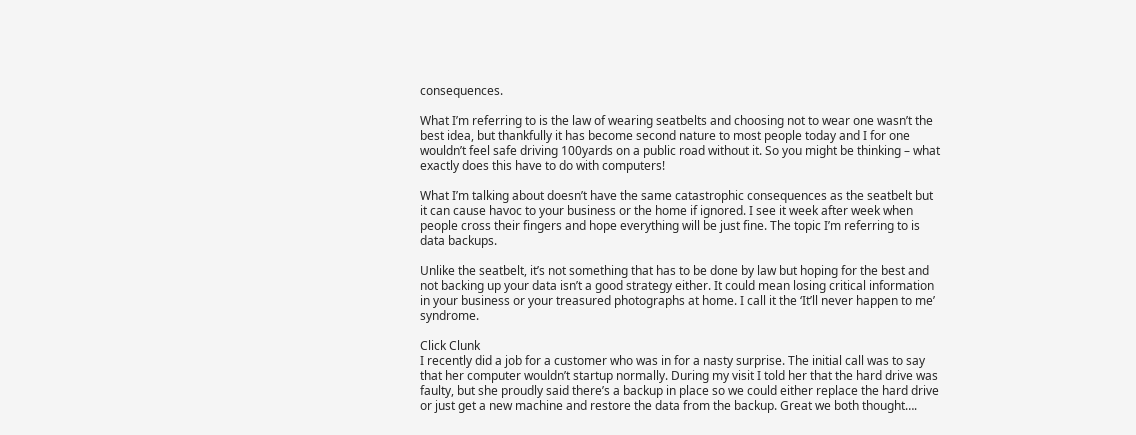consequences.

What I’m referring to is the law of wearing seatbelts and choosing not to wear one wasn’t the best idea, but thankfully it has become second nature to most people today and I for one wouldn’t feel safe driving 100yards on a public road without it. So you might be thinking – what exactly does this have to do with computers!

What I’m talking about doesn’t have the same catastrophic consequences as the seatbelt but it can cause havoc to your business or the home if ignored. I see it week after week when people cross their fingers and hope everything will be just fine. The topic I’m referring to is data backups.

Unlike the seatbelt, it’s not something that has to be done by law but hoping for the best and not backing up your data isn’t a good strategy either. It could mean losing critical information in your business or your treasured photographs at home. I call it the ‘It’ll never happen to me’ syndrome.

Click Clunk
I recently did a job for a customer who was in for a nasty surprise. The initial call was to say that her computer wouldn’t startup normally. During my visit I told her that the hard drive was faulty, but she proudly said there’s a backup in place so we could either replace the hard drive or just get a new machine and restore the data from the backup. Great we both thought….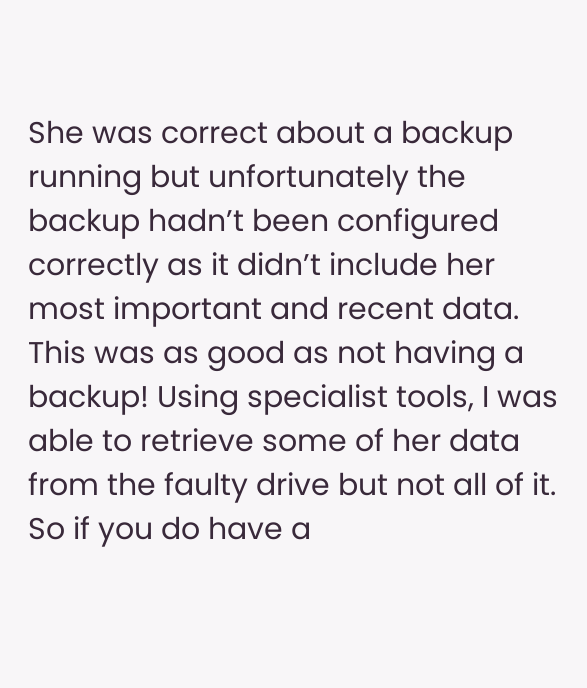She was correct about a backup running but unfortunately the backup hadn’t been configured correctly as it didn’t include her most important and recent data. This was as good as not having a backup! Using specialist tools, I was able to retrieve some of her data from the faulty drive but not all of it. So if you do have a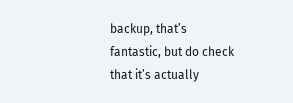backup, that’s fantastic, but do check that it’s actually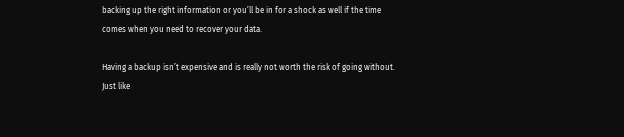backing up the right information or you’ll be in for a shock as well if the time comes when you need to recover your data.

Having a backup isn’t expensive and is really not worth the risk of going without. Just like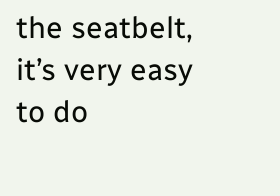the seatbelt, it’s very easy to do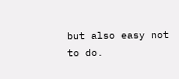but also easy not to do.